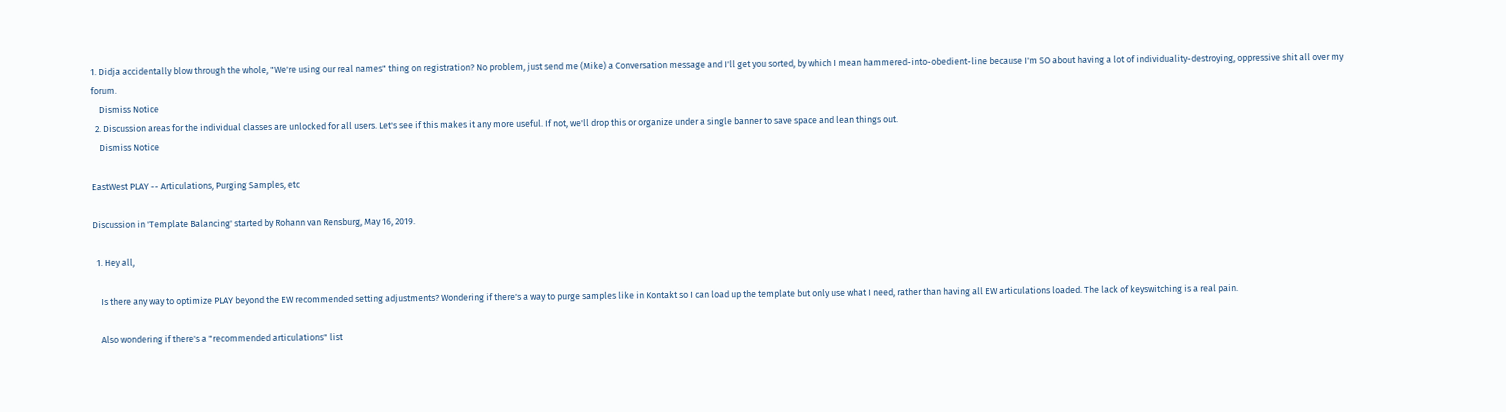1. Didja accidentally blow through the whole, "We're using our real names" thing on registration? No problem, just send me (Mike) a Conversation message and I'll get you sorted, by which I mean hammered-into-obedient-line because I'm SO about having a lot of individuality-destroying, oppressive shit all over my forum.
    Dismiss Notice
  2. Discussion areas for the individual classes are unlocked for all users. Let's see if this makes it any more useful. If not, we'll drop this or organize under a single banner to save space and lean things out.
    Dismiss Notice

EastWest PLAY -- Articulations, Purging Samples, etc

Discussion in 'Template Balancing' started by Rohann van Rensburg, May 16, 2019.

  1. Hey all,

    Is there any way to optimize PLAY beyond the EW recommended setting adjustments? Wondering if there's a way to purge samples like in Kontakt so I can load up the template but only use what I need, rather than having all EW articulations loaded. The lack of keyswitching is a real pain.

    Also wondering if there's a "recommended articulations" list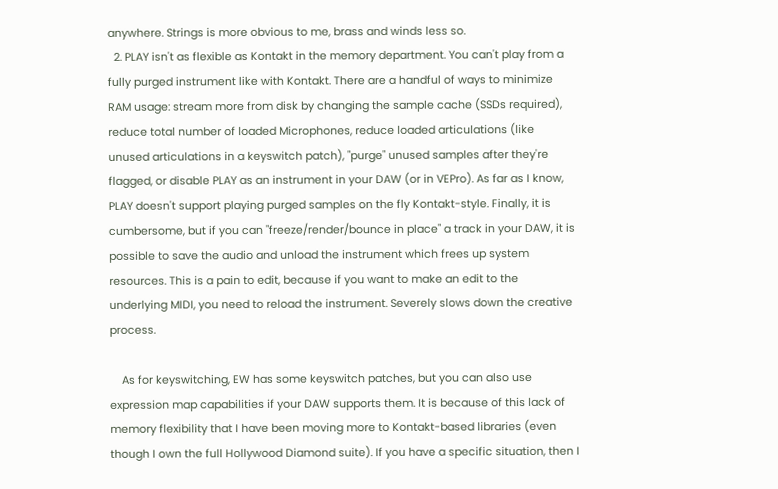anywhere. Strings is more obvious to me, brass and winds less so.
  2. PLAY isn't as flexible as Kontakt in the memory department. You can't play from a fully purged instrument like with Kontakt. There are a handful of ways to minimize RAM usage: stream more from disk by changing the sample cache (SSDs required), reduce total number of loaded Microphones, reduce loaded articulations (like unused articulations in a keyswitch patch), "purge" unused samples after they're flagged, or disable PLAY as an instrument in your DAW (or in VEPro). As far as I know, PLAY doesn't support playing purged samples on the fly Kontakt-style. Finally, it is cumbersome, but if you can "freeze/render/bounce in place" a track in your DAW, it is possible to save the audio and unload the instrument which frees up system resources. This is a pain to edit, because if you want to make an edit to the underlying MIDI, you need to reload the instrument. Severely slows down the creative process.

    As for keyswitching, EW has some keyswitch patches, but you can also use expression map capabilities if your DAW supports them. It is because of this lack of memory flexibility that I have been moving more to Kontakt-based libraries (even though I own the full Hollywood Diamond suite). If you have a specific situation, then I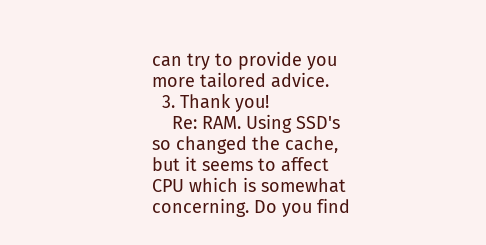can try to provide you more tailored advice.
  3. Thank you!
    Re: RAM. Using SSD's so changed the cache, but it seems to affect CPU which is somewhat concerning. Do you find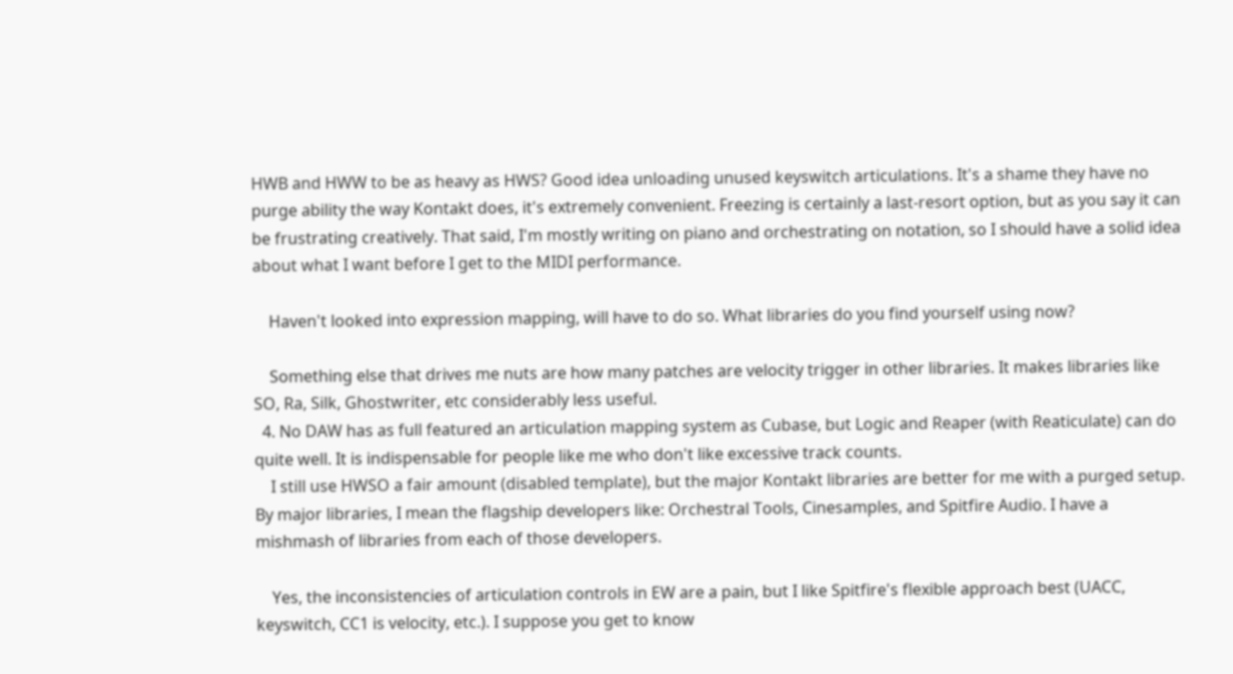HWB and HWW to be as heavy as HWS? Good idea unloading unused keyswitch articulations. It's a shame they have no purge ability the way Kontakt does, it's extremely convenient. Freezing is certainly a last-resort option, but as you say it can be frustrating creatively. That said, I'm mostly writing on piano and orchestrating on notation, so I should have a solid idea about what I want before I get to the MIDI performance.

    Haven't looked into expression mapping, will have to do so. What libraries do you find yourself using now?

    Something else that drives me nuts are how many patches are velocity trigger in other libraries. It makes libraries like SO, Ra, Silk, Ghostwriter, etc considerably less useful.
  4. No DAW has as full featured an articulation mapping system as Cubase, but Logic and Reaper (with Reaticulate) can do quite well. It is indispensable for people like me who don't like excessive track counts.
    I still use HWSO a fair amount (disabled template), but the major Kontakt libraries are better for me with a purged setup. By major libraries, I mean the flagship developers like: Orchestral Tools, Cinesamples, and Spitfire Audio. I have a mishmash of libraries from each of those developers.

    Yes, the inconsistencies of articulation controls in EW are a pain, but I like Spitfire's flexible approach best (UACC, keyswitch, CC1 is velocity, etc.). I suppose you get to know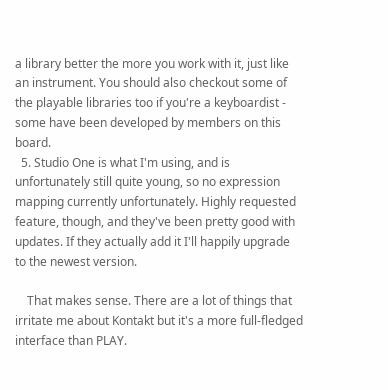a library better the more you work with it, just like an instrument. You should also checkout some of the playable libraries too if you're a keyboardist - some have been developed by members on this board.
  5. Studio One is what I'm using, and is unfortunately still quite young, so no expression mapping currently unfortunately. Highly requested feature, though, and they've been pretty good with updates. If they actually add it I'll happily upgrade to the newest version.

    That makes sense. There are a lot of things that irritate me about Kontakt but it's a more full-fledged interface than PLAY.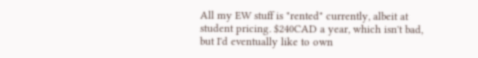All my EW stuff is "rented" currently, albeit at student pricing. $240CAD a year, which isn't bad, but I'd eventually like to own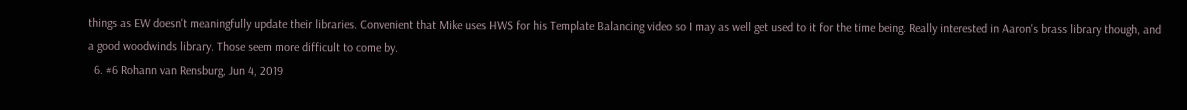things as EW doesn't meaningfully update their libraries. Convenient that Mike uses HWS for his Template Balancing video so I may as well get used to it for the time being. Really interested in Aaron's brass library though, and a good woodwinds library. Those seem more difficult to come by.
  6. #6 Rohann van Rensburg, Jun 4, 2019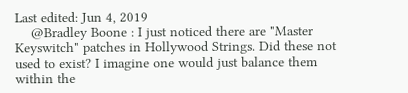Last edited: Jun 4, 2019
    @Bradley Boone : I just noticed there are "Master Keyswitch" patches in Hollywood Strings. Did these not used to exist? I imagine one would just balance them within the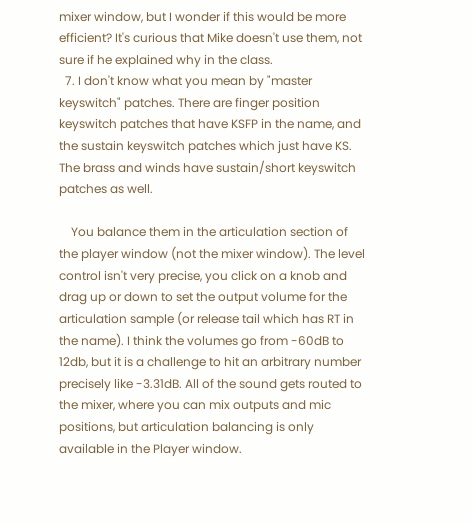mixer window, but I wonder if this would be more efficient? It's curious that Mike doesn't use them, not sure if he explained why in the class.
  7. I don't know what you mean by "master keyswitch" patches. There are finger position keyswitch patches that have KSFP in the name, and the sustain keyswitch patches which just have KS. The brass and winds have sustain/short keyswitch patches as well.

    You balance them in the articulation section of the player window (not the mixer window). The level control isn't very precise, you click on a knob and drag up or down to set the output volume for the articulation sample (or release tail which has RT in the name). I think the volumes go from -60dB to 12db, but it is a challenge to hit an arbitrary number precisely like -3.31dB. All of the sound gets routed to the mixer, where you can mix outputs and mic positions, but articulation balancing is only available in the Player window.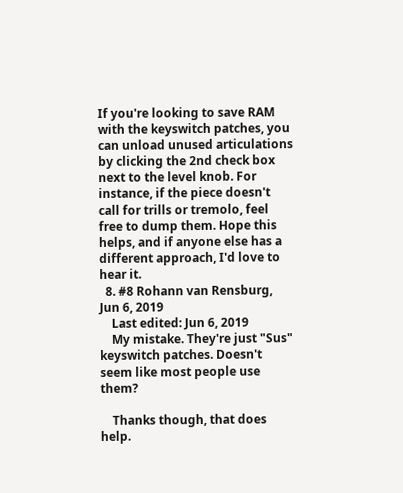If you're looking to save RAM with the keyswitch patches, you can unload unused articulations by clicking the 2nd check box next to the level knob. For instance, if the piece doesn't call for trills or tremolo, feel free to dump them. Hope this helps, and if anyone else has a different approach, I'd love to hear it.
  8. #8 Rohann van Rensburg, Jun 6, 2019
    Last edited: Jun 6, 2019
    My mistake. They're just "Sus" keyswitch patches. Doesn't seem like most people use them?

    Thanks though, that does help.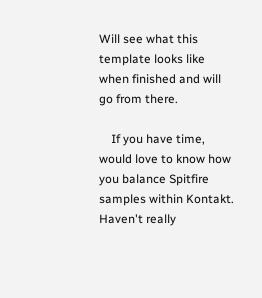Will see what this template looks like when finished and will go from there.

    If you have time, would love to know how you balance Spitfire samples within Kontakt. Haven't really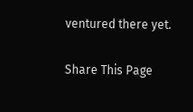ventured there yet.

Share This Page